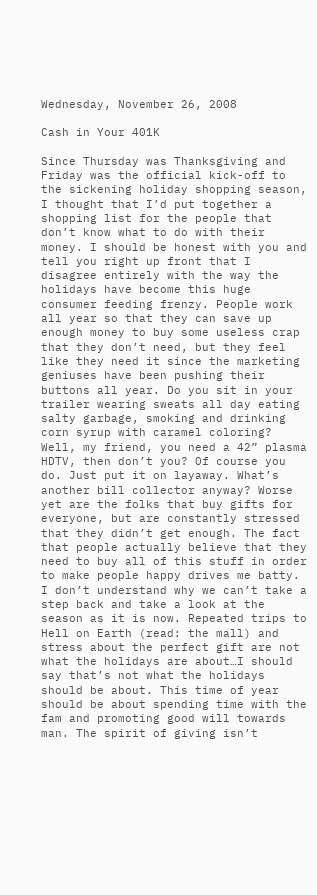Wednesday, November 26, 2008

Cash in Your 401K

Since Thursday was Thanksgiving and Friday was the official kick-off to the sickening holiday shopping season, I thought that I’d put together a shopping list for the people that don’t know what to do with their money. I should be honest with you and tell you right up front that I disagree entirely with the way the holidays have become this huge consumer feeding frenzy. People work all year so that they can save up enough money to buy some useless crap that they don’t need, but they feel like they need it since the marketing geniuses have been pushing their buttons all year. Do you sit in your trailer wearing sweats all day eating salty garbage, smoking and drinking corn syrup with caramel coloring? Well, my friend, you need a 42” plasma HDTV, then don’t you? Of course you do. Just put it on layaway. What’s another bill collector anyway? Worse yet are the folks that buy gifts for everyone, but are constantly stressed that they didn’t get enough. The fact that people actually believe that they need to buy all of this stuff in order to make people happy drives me batty. I don’t understand why we can’t take a step back and take a look at the season as it is now. Repeated trips to Hell on Earth (read: the mall) and stress about the perfect gift are not what the holidays are about…I should say that’s not what the holidays should be about. This time of year should be about spending time with the fam and promoting good will towards man. The spirit of giving isn’t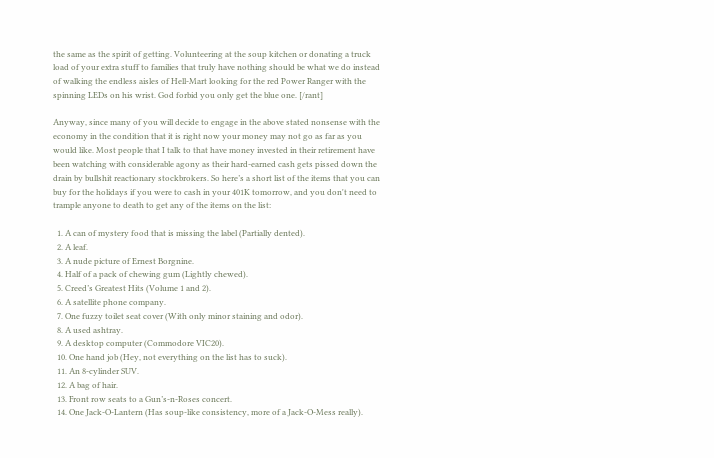the same as the spirit of getting. Volunteering at the soup kitchen or donating a truck load of your extra stuff to families that truly have nothing should be what we do instead of walking the endless aisles of Hell-Mart looking for the red Power Ranger with the spinning LEDs on his wrist. God forbid you only get the blue one. [/rant]

Anyway, since many of you will decide to engage in the above stated nonsense with the economy in the condition that it is right now your money may not go as far as you would like. Most people that I talk to that have money invested in their retirement have been watching with considerable agony as their hard-earned cash gets pissed down the drain by bullshit reactionary stockbrokers. So here’s a short list of the items that you can buy for the holidays if you were to cash in your 401K tomorrow, and you don't need to trample anyone to death to get any of the items on the list:

  1. A can of mystery food that is missing the label (Partially dented).
  2. A leaf.
  3. A nude picture of Ernest Borgnine.
  4. Half of a pack of chewing gum (Lightly chewed).
  5. Creed’s Greatest Hits (Volume 1 and 2).
  6. A satellite phone company.
  7. One fuzzy toilet seat cover (With only minor staining and odor).
  8. A used ashtray.
  9. A desktop computer (Commodore VIC20).
  10. One hand job (Hey, not everything on the list has to suck).
  11. An 8-cylinder SUV.
  12. A bag of hair.
  13. Front row seats to a Gun’s-n-Roses concert.
  14. One Jack-O-Lantern (Has soup-like consistency, more of a Jack-O-Mess really).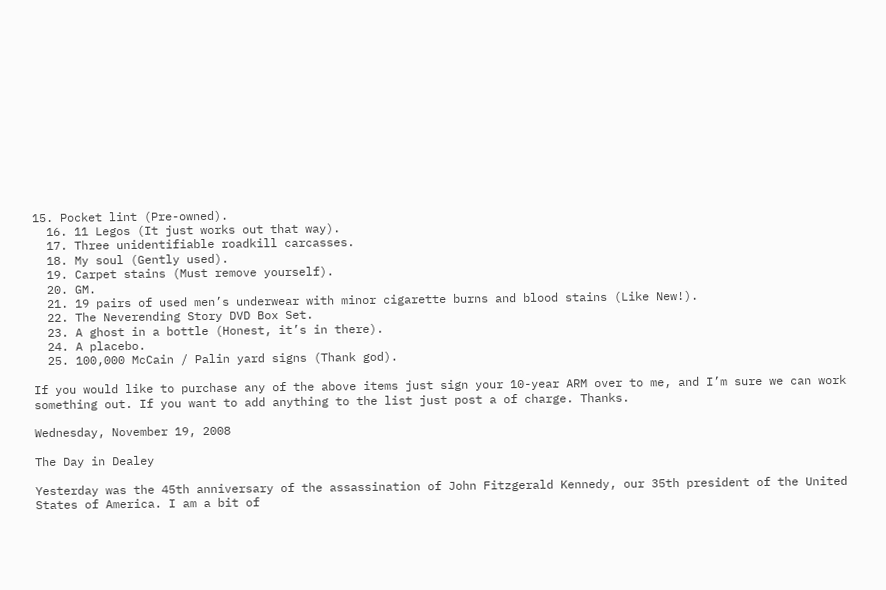15. Pocket lint (Pre-owned).
  16. 11 Legos (It just works out that way).
  17. Three unidentifiable roadkill carcasses.
  18. My soul (Gently used).
  19. Carpet stains (Must remove yourself).
  20. GM.
  21. 19 pairs of used men’s underwear with minor cigarette burns and blood stains (Like New!).
  22. The Neverending Story DVD Box Set.
  23. A ghost in a bottle (Honest, it’s in there).
  24. A placebo.
  25. 100,000 McCain / Palin yard signs (Thank god).

If you would like to purchase any of the above items just sign your 10-year ARM over to me, and I’m sure we can work something out. If you want to add anything to the list just post a of charge. Thanks.

Wednesday, November 19, 2008

The Day in Dealey

Yesterday was the 45th anniversary of the assassination of John Fitzgerald Kennedy, our 35th president of the United States of America. I am a bit of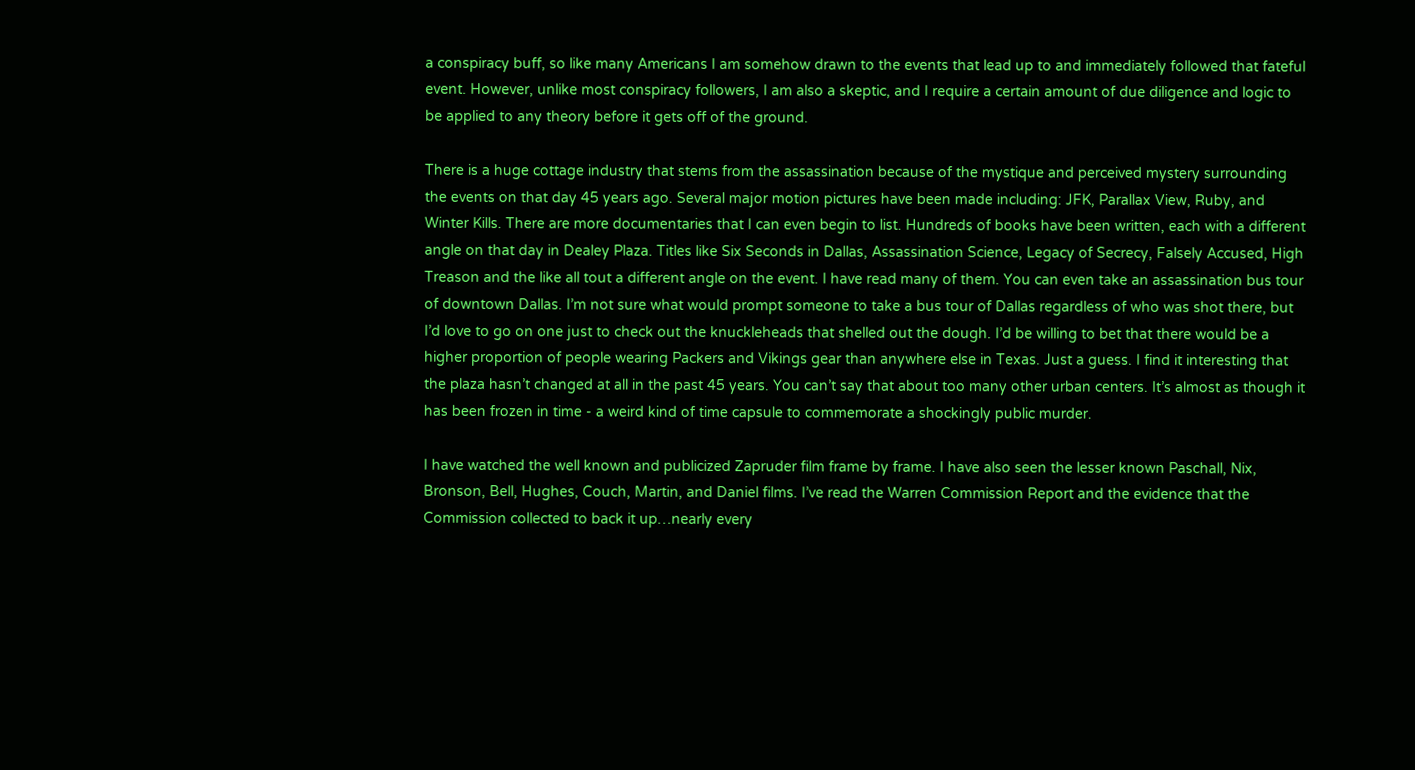a conspiracy buff, so like many Americans I am somehow drawn to the events that lead up to and immediately followed that fateful event. However, unlike most conspiracy followers, I am also a skeptic, and I require a certain amount of due diligence and logic to be applied to any theory before it gets off of the ground.

There is a huge cottage industry that stems from the assassination because of the mystique and perceived mystery surrounding the events on that day 45 years ago. Several major motion pictures have been made including: JFK, Parallax View, Ruby, and Winter Kills. There are more documentaries that I can even begin to list. Hundreds of books have been written, each with a different angle on that day in Dealey Plaza. Titles like Six Seconds in Dallas, Assassination Science, Legacy of Secrecy, Falsely Accused, High Treason and the like all tout a different angle on the event. I have read many of them. You can even take an assassination bus tour of downtown Dallas. I’m not sure what would prompt someone to take a bus tour of Dallas regardless of who was shot there, but I’d love to go on one just to check out the knuckleheads that shelled out the dough. I’d be willing to bet that there would be a higher proportion of people wearing Packers and Vikings gear than anywhere else in Texas. Just a guess. I find it interesting that the plaza hasn’t changed at all in the past 45 years. You can’t say that about too many other urban centers. It’s almost as though it has been frozen in time - a weird kind of time capsule to commemorate a shockingly public murder.

I have watched the well known and publicized Zapruder film frame by frame. I have also seen the lesser known Paschall, Nix, Bronson, Bell, Hughes, Couch, Martin, and Daniel films. I’ve read the Warren Commission Report and the evidence that the Commission collected to back it up…nearly every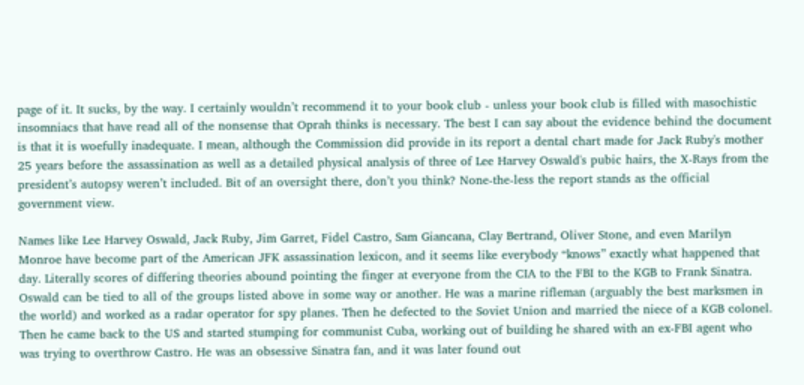page of it. It sucks, by the way. I certainly wouldn’t recommend it to your book club - unless your book club is filled with masochistic insomniacs that have read all of the nonsense that Oprah thinks is necessary. The best I can say about the evidence behind the document is that it is woefully inadequate. I mean, although the Commission did provide in its report a dental chart made for Jack Ruby's mother 25 years before the assassination as well as a detailed physical analysis of three of Lee Harvey Oswald's pubic hairs, the X-Rays from the president’s autopsy weren’t included. Bit of an oversight there, don’t you think? None-the-less the report stands as the official government view.

Names like Lee Harvey Oswald, Jack Ruby, Jim Garret, Fidel Castro, Sam Giancana, Clay Bertrand, Oliver Stone, and even Marilyn Monroe have become part of the American JFK assassination lexicon, and it seems like everybody “knows” exactly what happened that day. Literally scores of differing theories abound pointing the finger at everyone from the CIA to the FBI to the KGB to Frank Sinatra. Oswald can be tied to all of the groups listed above in some way or another. He was a marine rifleman (arguably the best marksmen in the world) and worked as a radar operator for spy planes. Then he defected to the Soviet Union and married the niece of a KGB colonel. Then he came back to the US and started stumping for communist Cuba, working out of building he shared with an ex-FBI agent who was trying to overthrow Castro. He was an obsessive Sinatra fan, and it was later found out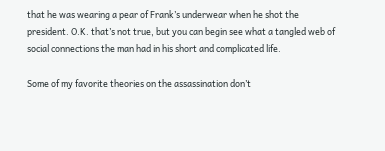that he was wearing a pear of Frank’s underwear when he shot the president. O.K. that’s not true, but you can begin see what a tangled web of social connections the man had in his short and complicated life.

Some of my favorite theories on the assassination don’t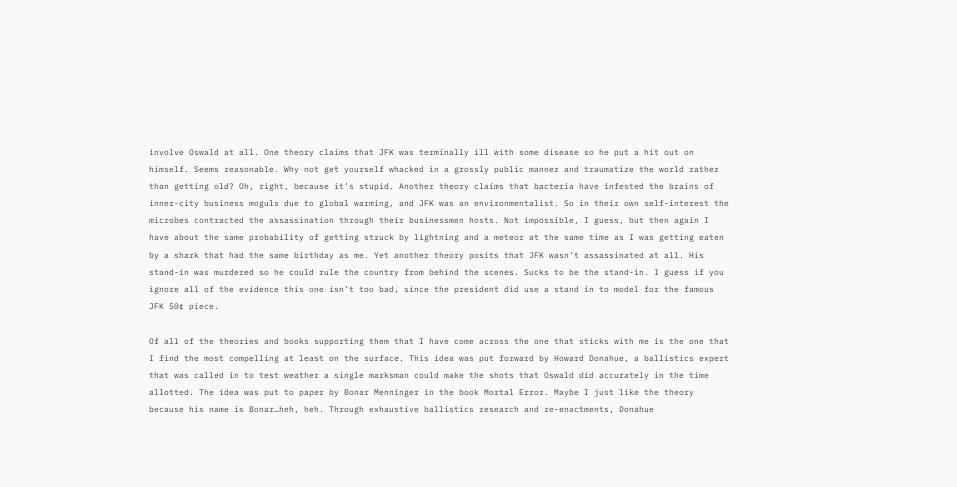involve Oswald at all. One theory claims that JFK was terminally ill with some disease so he put a hit out on himself. Seems reasonable. Why not get yourself whacked in a grossly public manner and traumatize the world rather than getting old? Oh, right, because it’s stupid. Another theory claims that bacteria have infested the brains of inner-city business moguls due to global warming, and JFK was an environmentalist. So in their own self-interest the microbes contracted the assassination through their businessmen hosts. Not impossible, I guess, but then again I have about the same probability of getting struck by lightning and a meteor at the same time as I was getting eaten by a shark that had the same birthday as me. Yet another theory posits that JFK wasn’t assassinated at all. His stand-in was murdered so he could rule the country from behind the scenes. Sucks to be the stand-in. I guess if you ignore all of the evidence this one isn’t too bad, since the president did use a stand in to model for the famous JFK 50¢ piece.

Of all of the theories and books supporting them that I have come across the one that sticks with me is the one that I find the most compelling at least on the surface. This idea was put forward by Howard Donahue, a ballistics expert that was called in to test weather a single marksman could make the shots that Oswald did accurately in the time allotted. The idea was put to paper by Bonar Menninger in the book Mortal Error. Maybe I just like the theory because his name is Bonar…heh, heh. Through exhaustive ballistics research and re-enactments, Donahue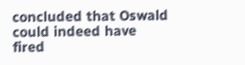concluded that Oswald could indeed have fired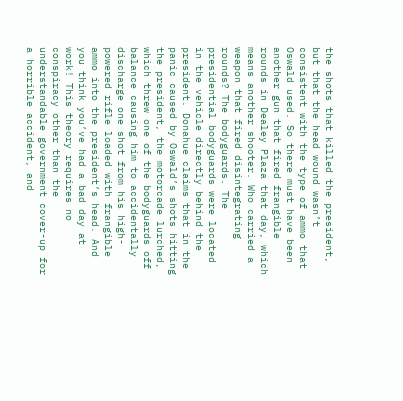the shots that killed the president, but that the head wound wasn’t consistent with the type of ammo that Oswald used. So there must have been another gun that fired frangible rounds in Dealey Plaza that day, which means another shooter. Who carried a weapon that fired disintegrating rounds? The bodyguards. The presidential bodyguards were located in the vehicle directly behind the president. Donahue claims that in the panic caused by Oswald’s shots hitting the president, the motorcade lurched, which threw one of the bodyguards off balance causing him to accidentally discharge one shot from his high-powered rifle loaded with frangible ammo into the president’s head. And you think you’ve had a bad day at work! This theory requires no conspiracy other than the understandable government cover-up for a horrible accident, and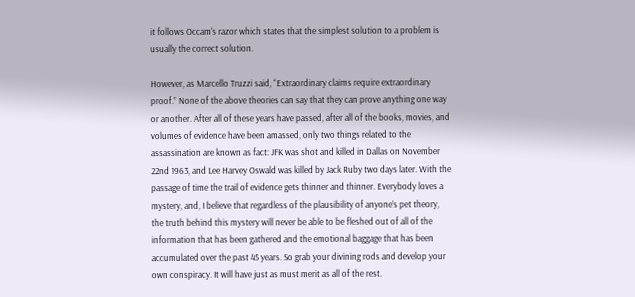it follows Occam's razor which states that the simplest solution to a problem is usually the correct solution.

However, as Marcello Truzzi said, “Extraordinary claims require extraordinary proof.” None of the above theories can say that they can prove anything one way or another. After all of these years have passed, after all of the books, movies, and volumes of evidence have been amassed, only two things related to the assassination are known as fact: JFK was shot and killed in Dallas on November 22nd 1963, and Lee Harvey Oswald was killed by Jack Ruby two days later. With the passage of time the trail of evidence gets thinner and thinner. Everybody loves a mystery, and, I believe that regardless of the plausibility of anyone’s pet theory, the truth behind this mystery will never be able to be fleshed out of all of the information that has been gathered and the emotional baggage that has been accumulated over the past 45 years. So grab your divining rods and develop your own conspiracy. It will have just as must merit as all of the rest.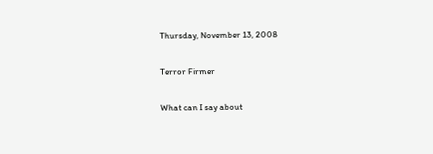Thursday, November 13, 2008

Terror Firmer

What can I say about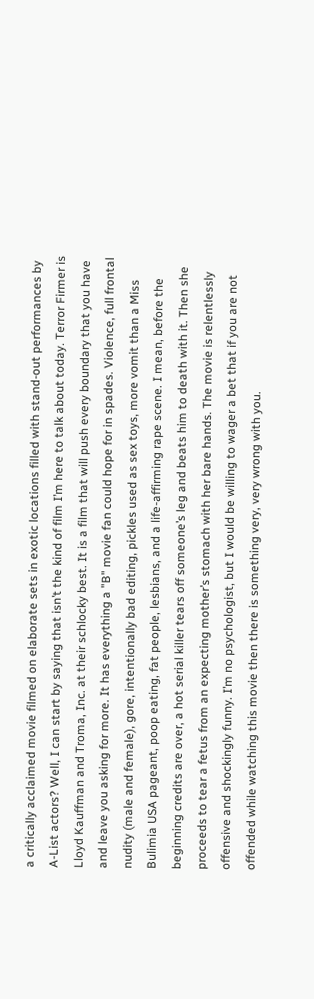a critically acclaimed movie filmed on elaborate sets in exotic locations filled with stand-out performances by A-List actors? Well, I can start by saying that isn’t the kind of film I’m here to talk about today. Terror Firmer is Lloyd Kauffman and Troma, Inc. at their schlocky best. It is a film that will push every boundary that you have and leave you asking for more. It has everything a "B" movie fan could hope for in spades. Violence, full frontal nudity (male and female), gore, intentionally bad editing, pickles used as sex toys, more vomit than a Miss Bulimia USA pageant, poop eating, fat people, lesbians, and a life-affirming rape scene. I mean, before the beginning credits are over, a hot serial killer tears off someone’s leg and beats him to death with it. Then she proceeds to tear a fetus from an expecting mother’s stomach with her bare hands. The movie is relentlessly offensive and shockingly funny. I’m no psychologist, but I would be willing to wager a bet that if you are not offended while watching this movie then there is something very, very wrong with you.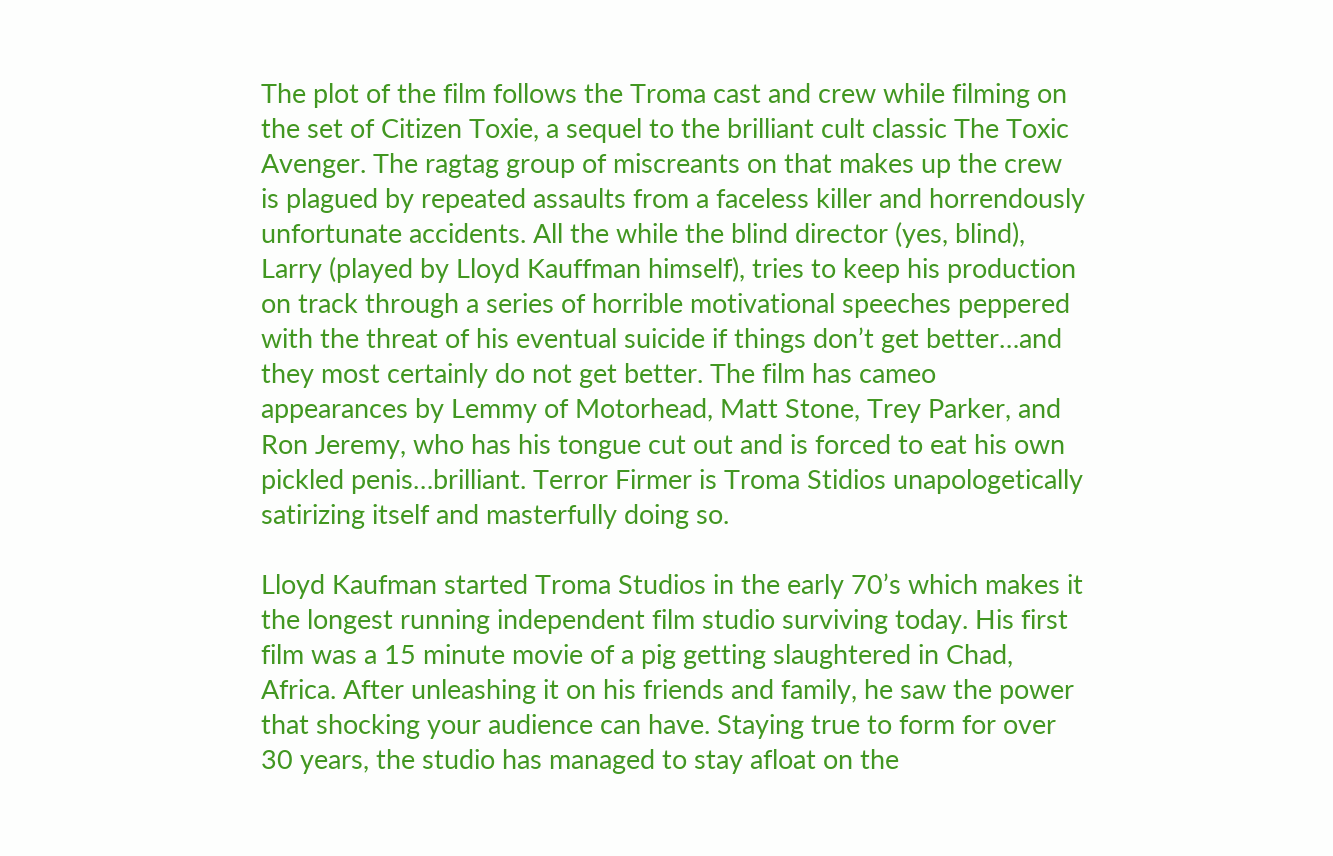The plot of the film follows the Troma cast and crew while filming on the set of Citizen Toxie, a sequel to the brilliant cult classic The Toxic Avenger. The ragtag group of miscreants on that makes up the crew is plagued by repeated assaults from a faceless killer and horrendously unfortunate accidents. All the while the blind director (yes, blind), Larry (played by Lloyd Kauffman himself), tries to keep his production on track through a series of horrible motivational speeches peppered with the threat of his eventual suicide if things don’t get better…and they most certainly do not get better. The film has cameo appearances by Lemmy of Motorhead, Matt Stone, Trey Parker, and Ron Jeremy, who has his tongue cut out and is forced to eat his own pickled penis…brilliant. Terror Firmer is Troma Stidios unapologetically satirizing itself and masterfully doing so.

Lloyd Kaufman started Troma Studios in the early 70’s which makes it the longest running independent film studio surviving today. His first film was a 15 minute movie of a pig getting slaughtered in Chad, Africa. After unleashing it on his friends and family, he saw the power that shocking your audience can have. Staying true to form for over 30 years, the studio has managed to stay afloat on the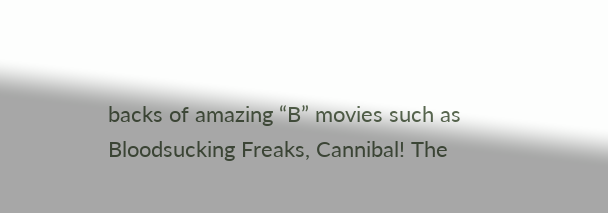backs of amazing “B” movies such as Bloodsucking Freaks, Cannibal! The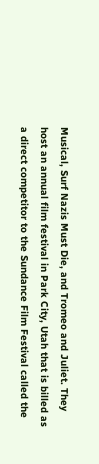Musical, Surf Nazis Must Die, and Tromeo and Juliet. They host an annual film festival in Park City, Utah that is billed as a direct competitor to the Sundance Film Festival called the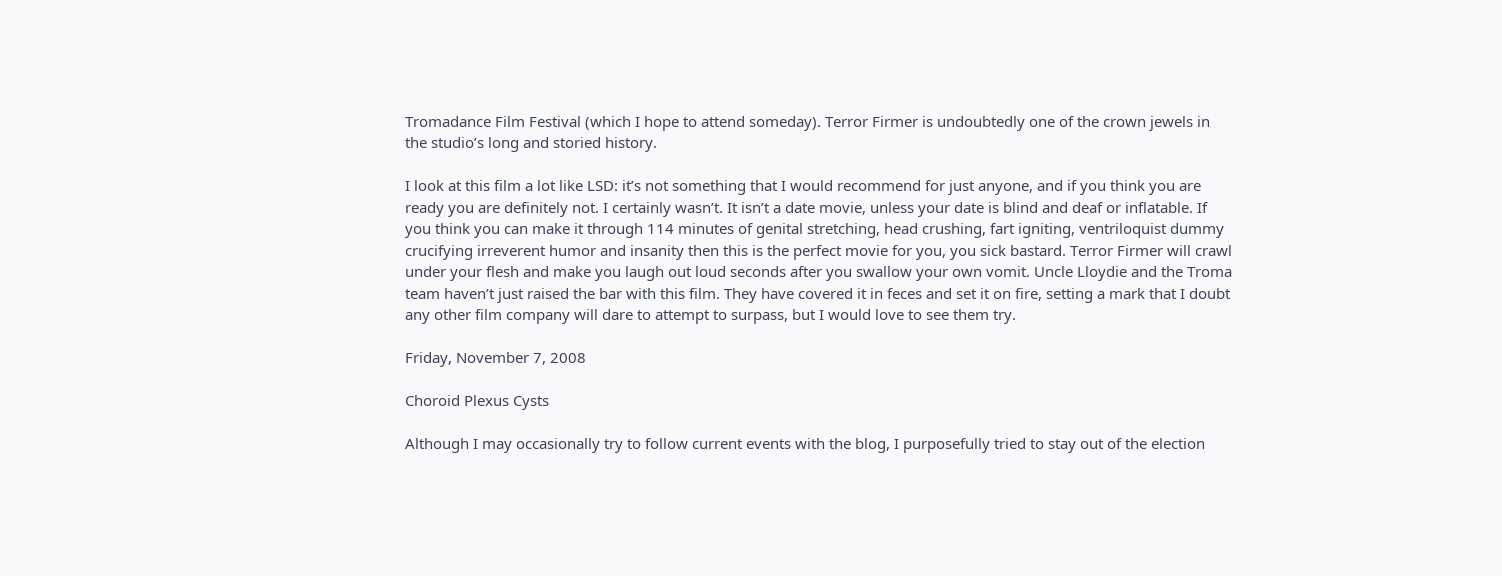Tromadance Film Festival (which I hope to attend someday). Terror Firmer is undoubtedly one of the crown jewels in the studio’s long and storied history.

I look at this film a lot like LSD: it’s not something that I would recommend for just anyone, and if you think you are ready you are definitely not. I certainly wasn’t. It isn’t a date movie, unless your date is blind and deaf or inflatable. If you think you can make it through 114 minutes of genital stretching, head crushing, fart igniting, ventriloquist dummy crucifying irreverent humor and insanity then this is the perfect movie for you, you sick bastard. Terror Firmer will crawl under your flesh and make you laugh out loud seconds after you swallow your own vomit. Uncle Lloydie and the Troma team haven’t just raised the bar with this film. They have covered it in feces and set it on fire, setting a mark that I doubt any other film company will dare to attempt to surpass, but I would love to see them try.

Friday, November 7, 2008

Choroid Plexus Cysts

Although I may occasionally try to follow current events with the blog, I purposefully tried to stay out of the election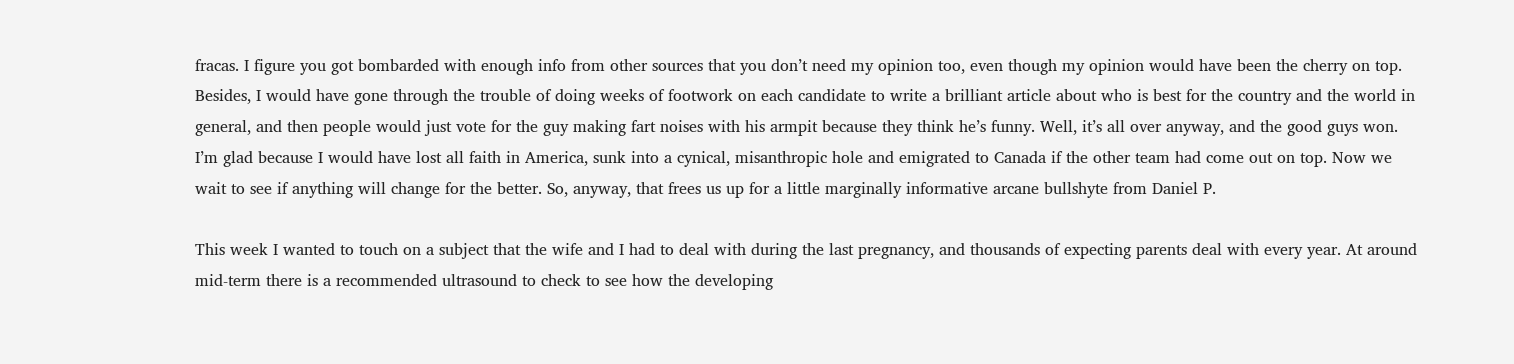fracas. I figure you got bombarded with enough info from other sources that you don’t need my opinion too, even though my opinion would have been the cherry on top. Besides, I would have gone through the trouble of doing weeks of footwork on each candidate to write a brilliant article about who is best for the country and the world in general, and then people would just vote for the guy making fart noises with his armpit because they think he’s funny. Well, it’s all over anyway, and the good guys won. I’m glad because I would have lost all faith in America, sunk into a cynical, misanthropic hole and emigrated to Canada if the other team had come out on top. Now we wait to see if anything will change for the better. So, anyway, that frees us up for a little marginally informative arcane bullshyte from Daniel P.

This week I wanted to touch on a subject that the wife and I had to deal with during the last pregnancy, and thousands of expecting parents deal with every year. At around mid-term there is a recommended ultrasound to check to see how the developing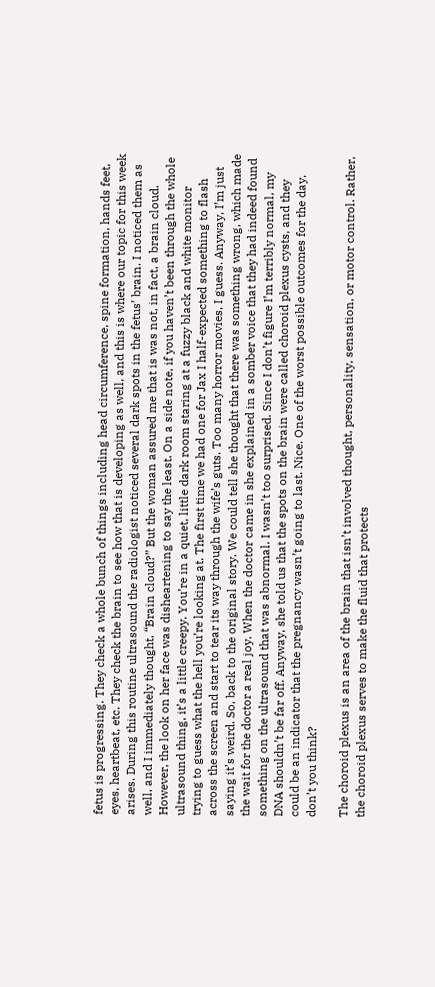fetus is progressing. They check a whole bunch of things including head circumference, spine formation, hands feet, eyes, heartbeat, etc. They check the brain to see how that is developing as well, and this is where our topic for this week arises. During this routine ultrasound the radiologist noticed several dark spots in the fetus’ brain. I noticed them as well, and I immediately thought, “Brain cloud?” But the woman assured me that is was not, in fact, a brain cloud. However, the look on her face was disheartening to say the least. On a side note, if you haven’t been through the whole ultrasound thing, it’s a little creepy. You’re in a quiet, little dark room staring at a fuzzy black and white monitor trying to guess what the hell you’re looking at. The first time we had one for Jax I half-expected something to flash across the screen and start to tear its way through the wife’s guts. Too many horror movies, I guess. Anyway, I’m just saying it’s weird. So, back to the original story. We could tell she thought that there was something wrong, which made the wait for the doctor a real joy. When the doctor came in she explained in a somber voice that they had indeed found something on the ultrasound that was abnormal. I wasn’t too surprised. Since I don’t figure I’m terribly normal, my DNA shouldn’t be far off. Anyway, she told us that the spots on the brain were called choroid plexus cysts, and they could be an indicator that the pregnancy wasn’t going to last. Nice. One of the worst possible outcomes for the day, don’t you think?

The choroid plexus is an area of the brain that isn’t involved thought, personality, sensation, or motor control. Rather, the choroid plexus serves to make the fluid that protects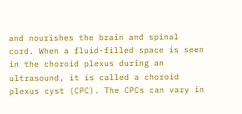and nourishes the brain and spinal cord. When a fluid-filled space is seen in the choroid plexus during an ultrasound, it is called a choroid plexus cyst (CPC). The CPCs can vary in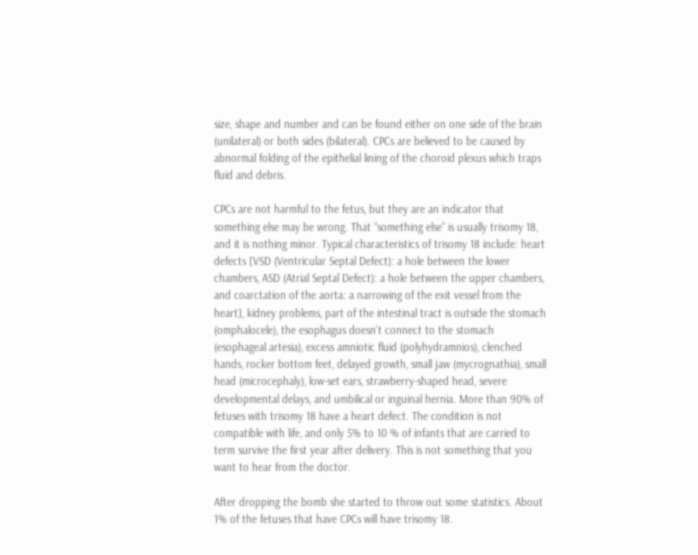size, shape and number and can be found either on one side of the brain (unilateral) or both sides (bilateral). CPCs are believed to be caused by abnormal folding of the epithelial lining of the choroid plexus which traps fluid and debris.

CPCs are not harmful to the fetus, but they are an indicator that something else may be wrong. That “something else” is usually trisomy 18, and it is nothing minor. Typical characteristics of trisomy 18 include: heart defects [VSD (Ventricular Septal Defect): a hole between the lower chambers, ASD (Atrial Septal Defect): a hole between the upper chambers, and coarctation of the aorta: a narrowing of the exit vessel from the heart], kidney problems, part of the intestinal tract is outside the stomach (omphalocele), the esophagus doesn’t connect to the stomach (esophageal artesia), excess amniotic fluid (polyhydramnios), clenched hands, rocker bottom feet, delayed growth, small jaw (mycrognathia), small head (microcephaly), low-set ears, strawberry-shaped head, severe developmental delays, and umbilical or inguinal hernia. More than 90% of fetuses with trisomy 18 have a heart defect. The condition is not compatible with life, and only 5% to 10 % of infants that are carried to term survive the first year after delivery. This is not something that you want to hear from the doctor.

After dropping the bomb she started to throw out some statistics. About 1% of the fetuses that have CPCs will have trisomy 18.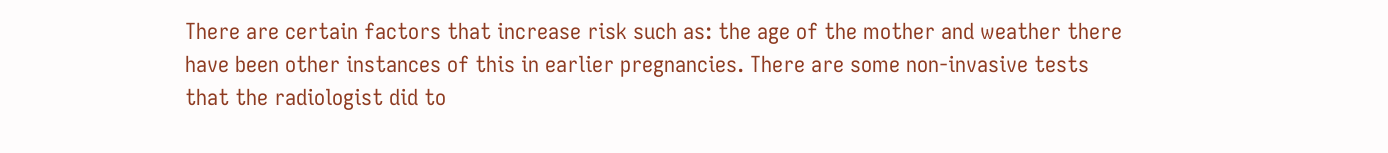There are certain factors that increase risk such as: the age of the mother and weather there have been other instances of this in earlier pregnancies. There are some non-invasive tests that the radiologist did to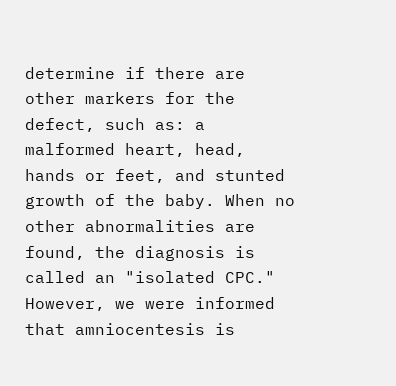determine if there are other markers for the defect, such as: a malformed heart, head, hands or feet, and stunted growth of the baby. When no other abnormalities are found, the diagnosis is called an "isolated CPC." However, we were informed that amniocentesis is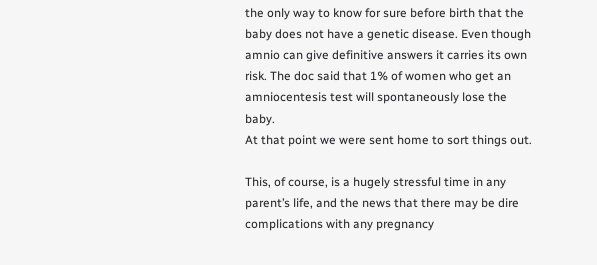the only way to know for sure before birth that the baby does not have a genetic disease. Even though amnio can give definitive answers it carries its own risk. The doc said that 1% of women who get an amniocentesis test will spontaneously lose the baby.
At that point we were sent home to sort things out.

This, of course, is a hugely stressful time in any parent’s life, and the news that there may be dire complications with any pregnancy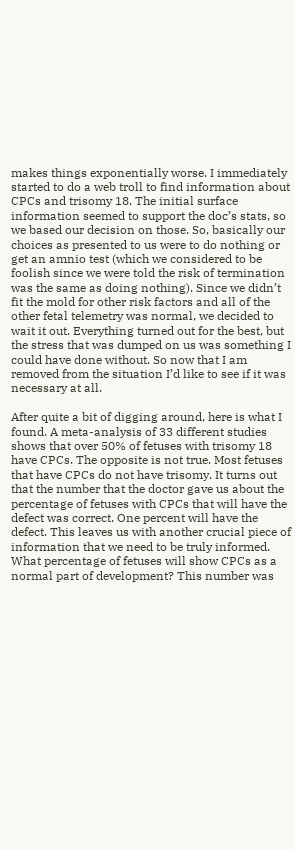makes things exponentially worse. I immediately started to do a web troll to find information about CPCs and trisomy 18. The initial surface information seemed to support the doc’s stats, so we based our decision on those. So, basically our choices as presented to us were to do nothing or get an amnio test (which we considered to be foolish since we were told the risk of termination was the same as doing nothing). Since we didn’t fit the mold for other risk factors and all of the other fetal telemetry was normal, we decided to wait it out. Everything turned out for the best, but the stress that was dumped on us was something I could have done without. So now that I am removed from the situation I’d like to see if it was necessary at all.

After quite a bit of digging around, here is what I found. A meta-analysis of 33 different studies shows that over 50% of fetuses with trisomy 18 have CPCs. The opposite is not true. Most fetuses that have CPCs do not have trisomy. It turns out that the number that the doctor gave us about the percentage of fetuses with CPCs that will have the defect was correct. One percent will have the defect. This leaves us with another crucial piece of information that we need to be truly informed. What percentage of fetuses will show CPCs as a normal part of development? This number was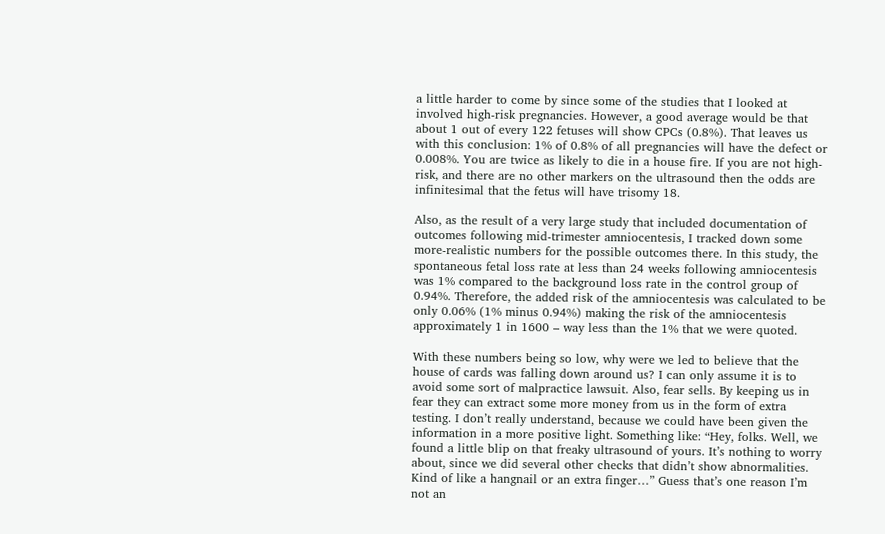a little harder to come by since some of the studies that I looked at involved high-risk pregnancies. However, a good average would be that about 1 out of every 122 fetuses will show CPCs (0.8%). That leaves us with this conclusion: 1% of 0.8% of all pregnancies will have the defect or 0.008%. You are twice as likely to die in a house fire. If you are not high-risk, and there are no other markers on the ultrasound then the odds are infinitesimal that the fetus will have trisomy 18.

Also, as the result of a very large study that included documentation of outcomes following mid-trimester amniocentesis, I tracked down some more-realistic numbers for the possible outcomes there. In this study, the spontaneous fetal loss rate at less than 24 weeks following amniocentesis was 1% compared to the background loss rate in the control group of 0.94%. Therefore, the added risk of the amniocentesis was calculated to be only 0.06% (1% minus 0.94%) making the risk of the amniocentesis approximately 1 in 1600 – way less than the 1% that we were quoted.

With these numbers being so low, why were we led to believe that the house of cards was falling down around us? I can only assume it is to avoid some sort of malpractice lawsuit. Also, fear sells. By keeping us in fear they can extract some more money from us in the form of extra testing. I don’t really understand, because we could have been given the information in a more positive light. Something like: “Hey, folks. Well, we found a little blip on that freaky ultrasound of yours. It’s nothing to worry about, since we did several other checks that didn’t show abnormalities. Kind of like a hangnail or an extra finger…” Guess that’s one reason I’m not an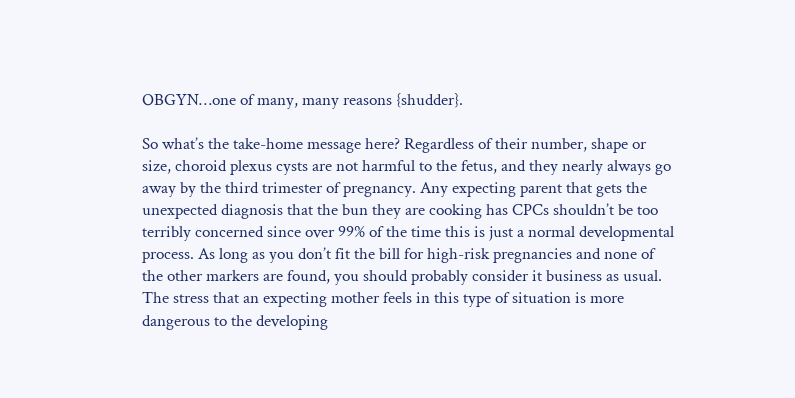OBGYN…one of many, many reasons {shudder}.

So what’s the take-home message here? Regardless of their number, shape or size, choroid plexus cysts are not harmful to the fetus, and they nearly always go away by the third trimester of pregnancy. Any expecting parent that gets the unexpected diagnosis that the bun they are cooking has CPCs shouldn’t be too terribly concerned since over 99% of the time this is just a normal developmental process. As long as you don’t fit the bill for high-risk pregnancies and none of the other markers are found, you should probably consider it business as usual. The stress that an expecting mother feels in this type of situation is more dangerous to the developing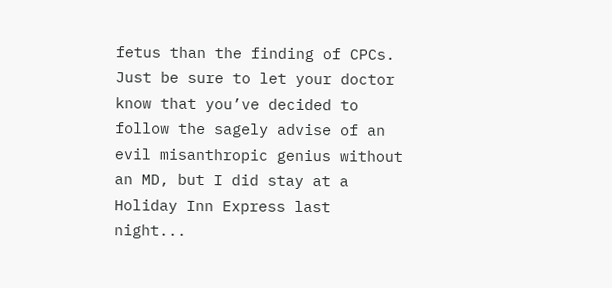fetus than the finding of CPCs. Just be sure to let your doctor know that you’ve decided to follow the sagely advise of an evil misanthropic genius without an MD, but I did stay at a Holiday Inn Express last night...